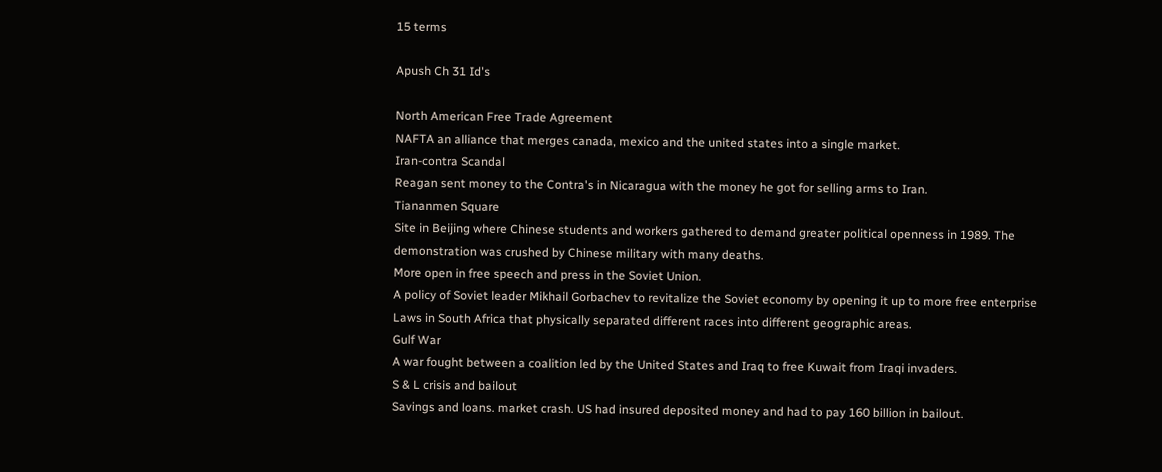15 terms

Apush Ch 31 Id's

North American Free Trade Agreement
NAFTA an alliance that merges canada, mexico and the united states into a single market.
Iran-contra Scandal
Reagan sent money to the Contra's in Nicaragua with the money he got for selling arms to Iran.
Tiananmen Square
Site in Beijing where Chinese students and workers gathered to demand greater political openness in 1989. The demonstration was crushed by Chinese military with many deaths.
More open in free speech and press in the Soviet Union.
A policy of Soviet leader Mikhail Gorbachev to revitalize the Soviet economy by opening it up to more free enterprise
Laws in South Africa that physically separated different races into different geographic areas.
Gulf War
A war fought between a coalition led by the United States and Iraq to free Kuwait from Iraqi invaders.
S & L crisis and bailout
Savings and loans. market crash. US had insured deposited money and had to pay 160 billion in bailout.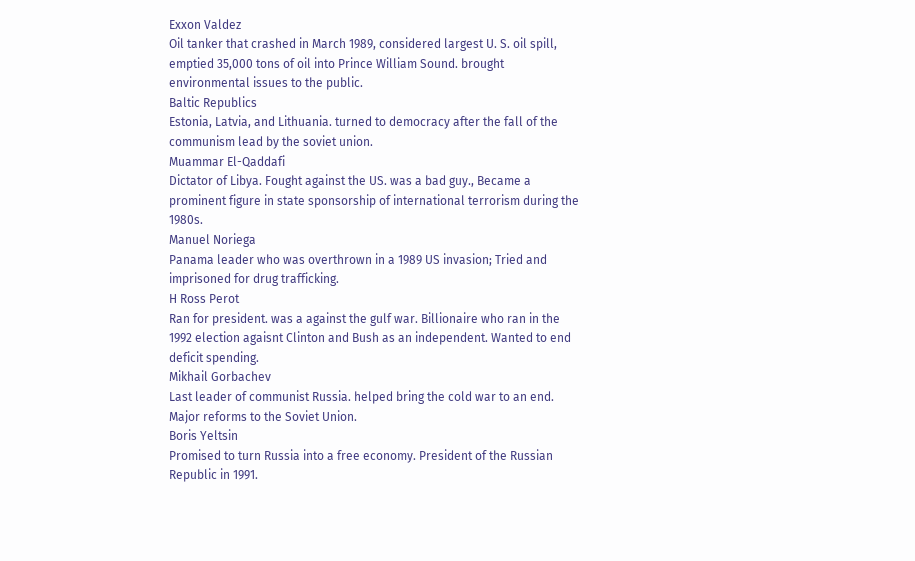Exxon Valdez
Oil tanker that crashed in March 1989, considered largest U. S. oil spill, emptied 35,000 tons of oil into Prince William Sound. brought environmental issues to the public.
Baltic Republics
Estonia, Latvia, and Lithuania. turned to democracy after the fall of the communism lead by the soviet union.
Muammar El-Qaddafi
Dictator of Libya. Fought against the US. was a bad guy., Became a prominent figure in state sponsorship of international terrorism during the 1980s.
Manuel Noriega
Panama leader who was overthrown in a 1989 US invasion; Tried and imprisoned for drug trafficking.
H Ross Perot
Ran for president. was a against the gulf war. Billionaire who ran in the 1992 election agaisnt Clinton and Bush as an independent. Wanted to end deficit spending.
Mikhail Gorbachev
Last leader of communist Russia. helped bring the cold war to an end. Major reforms to the Soviet Union.
Boris Yeltsin
Promised to turn Russia into a free economy. President of the Russian Republic in 1991.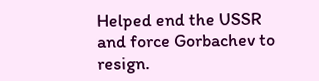Helped end the USSR and force Gorbachev to resign.